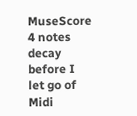MuseScore 4 notes decay before I let go of Midi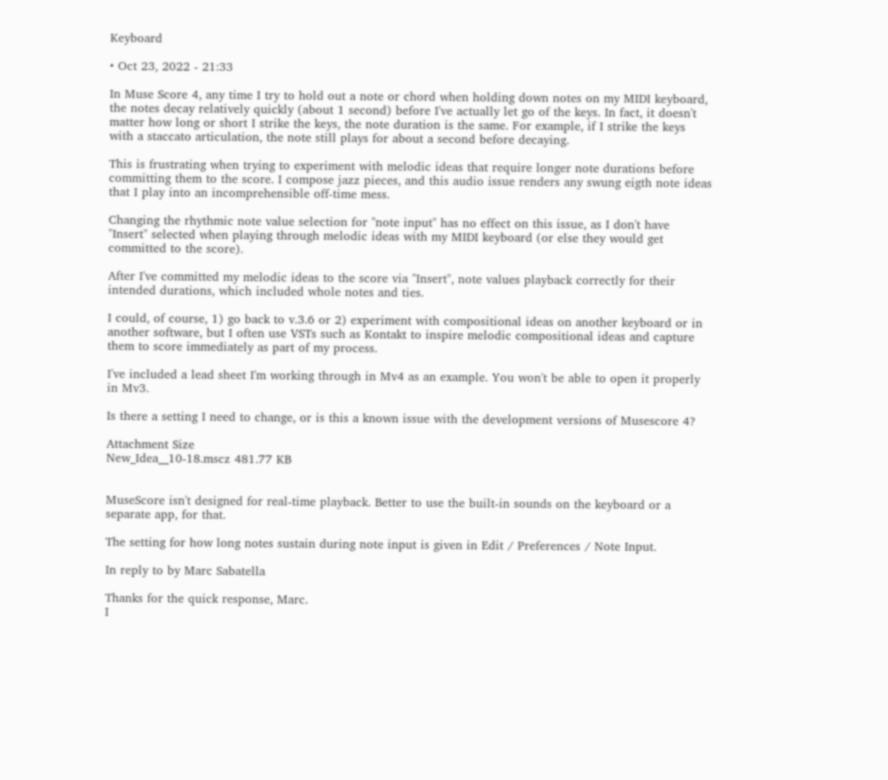Keyboard

• Oct 23, 2022 - 21:33

In Muse Score 4, any time I try to hold out a note or chord when holding down notes on my MIDI keyboard, the notes decay relatively quickly (about 1 second) before I've actually let go of the keys. In fact, it doesn't matter how long or short I strike the keys, the note duration is the same. For example, if I strike the keys with a staccato articulation, the note still plays for about a second before decaying.

This is frustrating when trying to experiment with melodic ideas that require longer note durations before committing them to the score. I compose jazz pieces, and this audio issue renders any swung eigth note ideas that I play into an incomprehensible off-time mess.

Changing the rhythmic note value selection for "note input" has no effect on this issue, as I don't have "Insert" selected when playing through melodic ideas with my MIDI keyboard (or else they would get committed to the score).

After I've committed my melodic ideas to the score via "Insert", note values playback correctly for their intended durations, which included whole notes and ties.

I could, of course, 1) go back to v.3.6 or 2) experiment with compositional ideas on another keyboard or in another software, but I often use VSTs such as Kontakt to inspire melodic compositional ideas and capture them to score immediately as part of my process.

I've included a lead sheet I'm working through in Mv4 as an example. You won't be able to open it properly in Mv3.

Is there a setting I need to change, or is this a known issue with the development versions of Musescore 4?

Attachment Size
New_Idea__10-18.mscz 481.77 KB


MuseScore isn't designed for real-time playback. Better to use the built-in sounds on the keyboard or a separate app, for that.

The setting for how long notes sustain during note input is given in Edit / Preferences / Note Input.

In reply to by Marc Sabatella

Thanks for the quick response, Marc.
I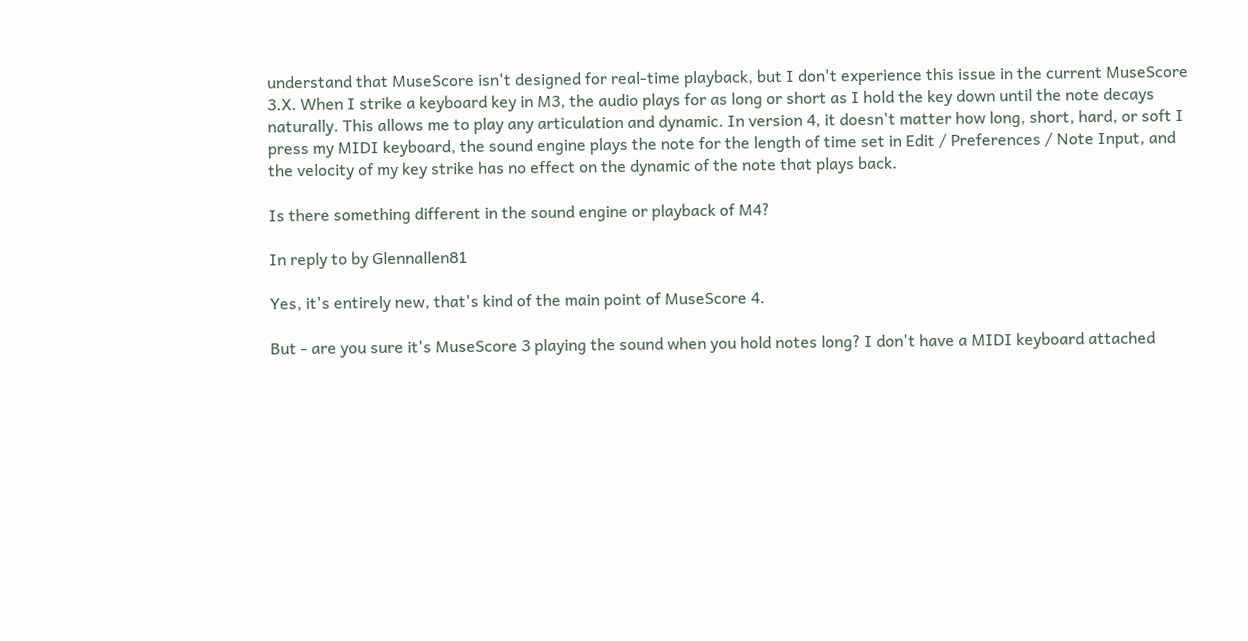understand that MuseScore isn't designed for real-time playback, but I don't experience this issue in the current MuseScore 3.X. When I strike a keyboard key in M3, the audio plays for as long or short as I hold the key down until the note decays naturally. This allows me to play any articulation and dynamic. In version 4, it doesn't matter how long, short, hard, or soft I press my MIDI keyboard, the sound engine plays the note for the length of time set in Edit / Preferences / Note Input, and the velocity of my key strike has no effect on the dynamic of the note that plays back.

Is there something different in the sound engine or playback of M4?

In reply to by Glennallen81

Yes, it's entirely new, that's kind of the main point of MuseScore 4.

But - are you sure it's MuseScore 3 playing the sound when you hold notes long? I don't have a MIDI keyboard attached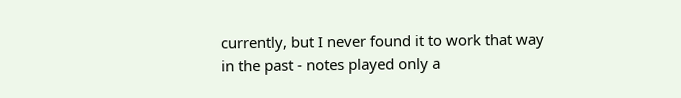currently, but I never found it to work that way in the past - notes played only a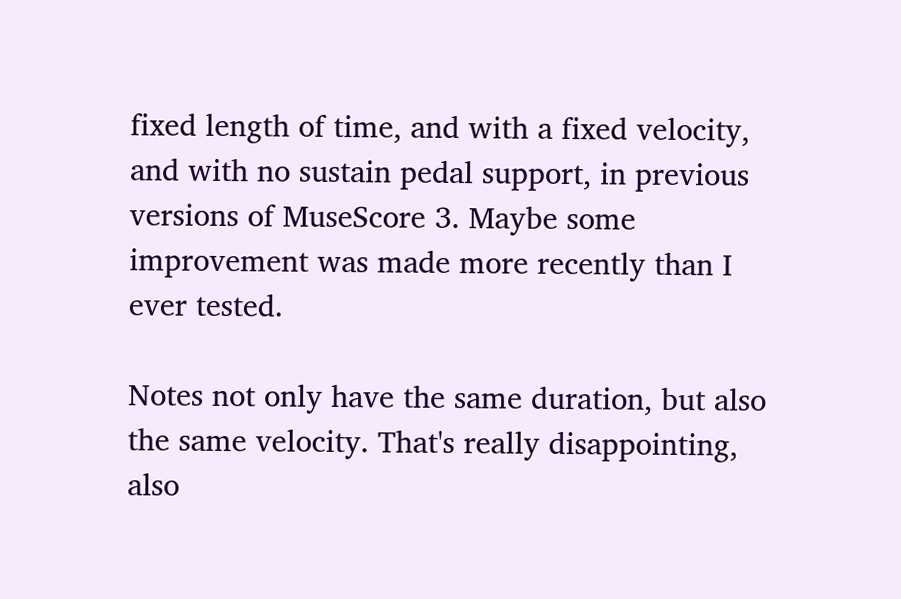fixed length of time, and with a fixed velocity, and with no sustain pedal support, in previous versions of MuseScore 3. Maybe some improvement was made more recently than I ever tested.

Notes not only have the same duration, but also the same velocity. That's really disappointing, also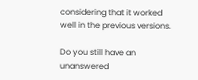considering that it worked well in the previous versions.

Do you still have an unanswered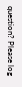question? Please log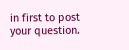in first to post your question.